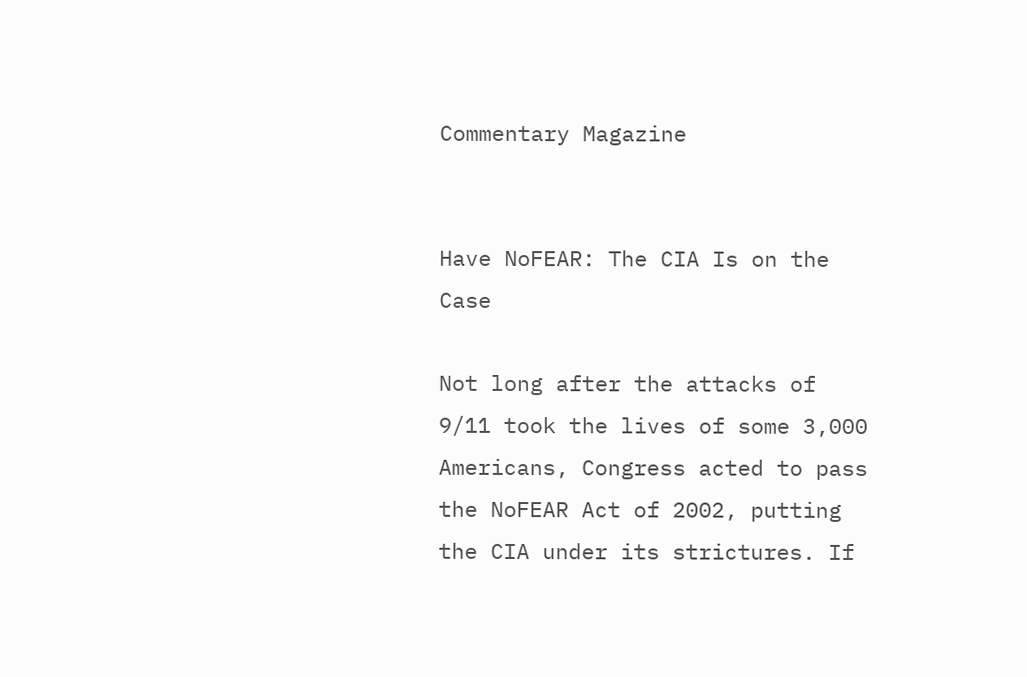Commentary Magazine


Have NoFEAR: The CIA Is on the Case

Not long after the attacks of 9/11 took the lives of some 3,000 Americans, Congress acted to pass the NoFEAR Act of 2002, putting the CIA under its strictures. If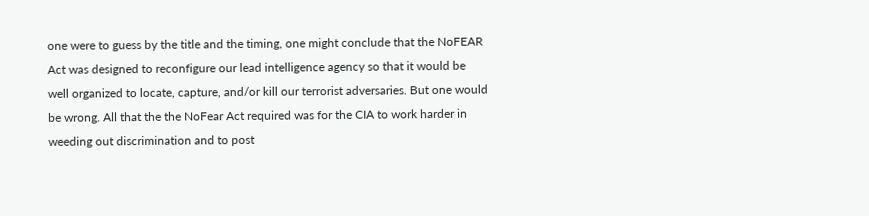one were to guess by the title and the timing, one might conclude that the NoFEAR Act was designed to reconfigure our lead intelligence agency so that it would be well organized to locate, capture, and/or kill our terrorist adversaries. But one would be wrong. All that the the NoFear Act required was for the CIA to work harder in weeding out discrimination and to post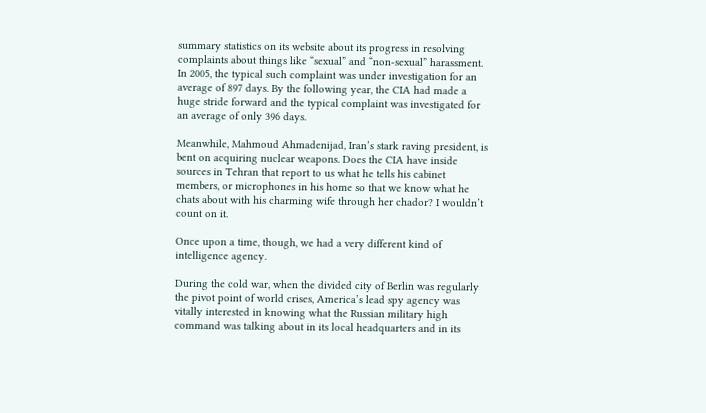summary statistics on its website about its progress in resolving complaints about things like “sexual” and “non-sexual” harassment. In 2005, the typical such complaint was under investigation for an average of 897 days. By the following year, the CIA had made a huge stride forward and the typical complaint was investigated for an average of only 396 days.

Meanwhile, Mahmoud Ahmadenijad, Iran’s stark raving president, is bent on acquiring nuclear weapons. Does the CIA have inside sources in Tehran that report to us what he tells his cabinet members, or microphones in his home so that we know what he chats about with his charming wife through her chador? I wouldn’t count on it.

Once upon a time, though, we had a very different kind of intelligence agency.

During the cold war, when the divided city of Berlin was regularly the pivot point of world crises, America’s lead spy agency was vitally interested in knowing what the Russian military high command was talking about in its local headquarters and in its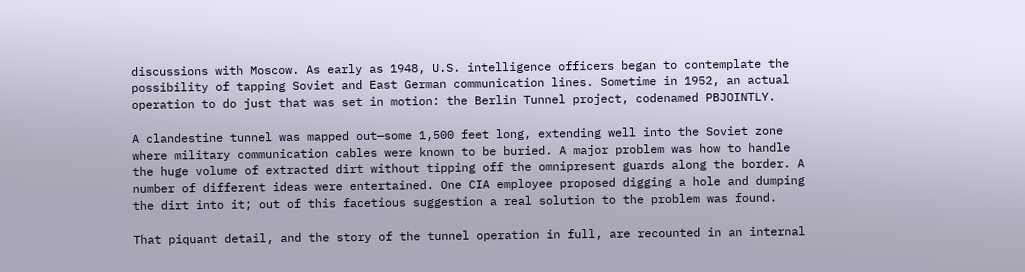discussions with Moscow. As early as 1948, U.S. intelligence officers began to contemplate the possibility of tapping Soviet and East German communication lines. Sometime in 1952, an actual operation to do just that was set in motion: the Berlin Tunnel project, codenamed PBJOINTLY.

A clandestine tunnel was mapped out—some 1,500 feet long, extending well into the Soviet zone where military communication cables were known to be buried. A major problem was how to handle the huge volume of extracted dirt without tipping off the omnipresent guards along the border. A number of different ideas were entertained. One CIA employee proposed digging a hole and dumping the dirt into it; out of this facetious suggestion a real solution to the problem was found.

That piquant detail, and the story of the tunnel operation in full, are recounted in an internal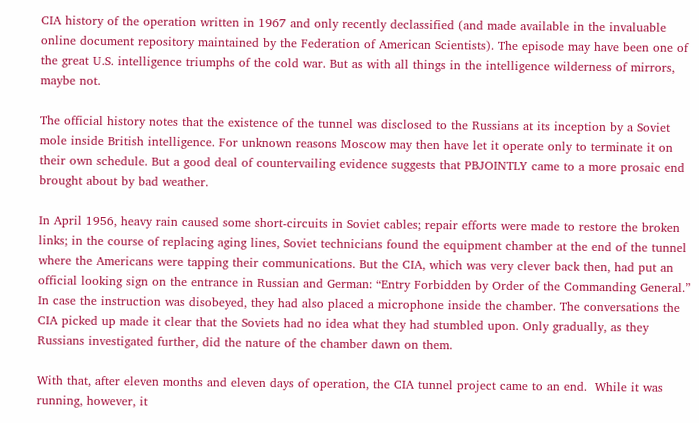CIA history of the operation written in 1967 and only recently declassified (and made available in the invaluable online document repository maintained by the Federation of American Scientists). The episode may have been one of the great U.S. intelligence triumphs of the cold war. But as with all things in the intelligence wilderness of mirrors, maybe not.

The official history notes that the existence of the tunnel was disclosed to the Russians at its inception by a Soviet mole inside British intelligence. For unknown reasons Moscow may then have let it operate only to terminate it on their own schedule. But a good deal of countervailing evidence suggests that PBJOINTLY came to a more prosaic end brought about by bad weather.

In April 1956, heavy rain caused some short-circuits in Soviet cables; repair efforts were made to restore the broken links; in the course of replacing aging lines, Soviet technicians found the equipment chamber at the end of the tunnel where the Americans were tapping their communications. But the CIA, which was very clever back then, had put an official looking sign on the entrance in Russian and German: “Entry Forbidden by Order of the Commanding General.” In case the instruction was disobeyed, they had also placed a microphone inside the chamber. The conversations the CIA picked up made it clear that the Soviets had no idea what they had stumbled upon. Only gradually, as they Russians investigated further, did the nature of the chamber dawn on them.

With that, after eleven months and eleven days of operation, the CIA tunnel project came to an end.  While it was running, however, it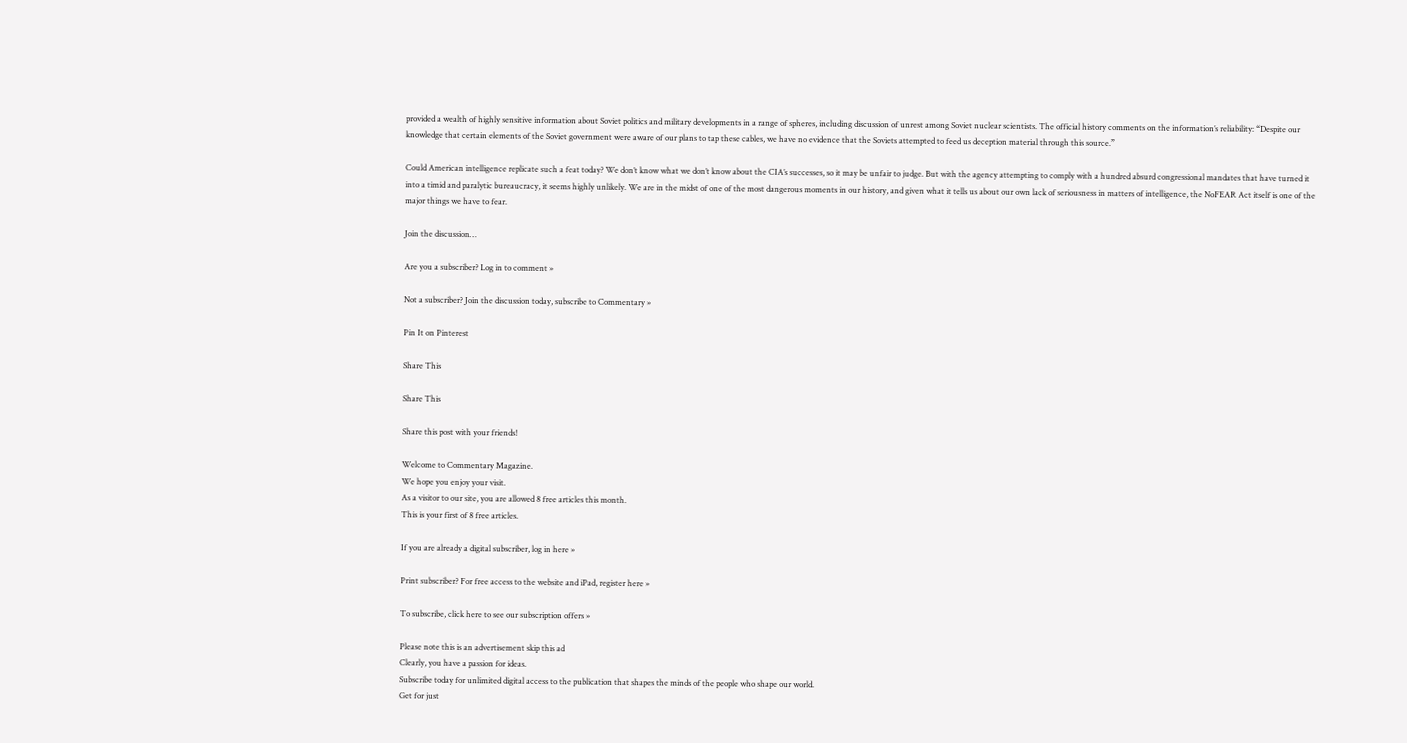provided a wealth of highly sensitive information about Soviet politics and military developments in a range of spheres, including discussion of unrest among Soviet nuclear scientists. The official history comments on the information’s reliability: “Despite our knowledge that certain elements of the Soviet government were aware of our plans to tap these cables, we have no evidence that the Soviets attempted to feed us deception material through this source.”

Could American intelligence replicate such a feat today? We don’t know what we don’t know about the CIA’s successes, so it may be unfair to judge. But with the agency attempting to comply with a hundred absurd congressional mandates that have turned it into a timid and paralytic bureaucracy, it seems highly unlikely. We are in the midst of one of the most dangerous moments in our history, and given what it tells us about our own lack of seriousness in matters of intelligence, the NoFEAR Act itself is one of the major things we have to fear.

Join the discussion…

Are you a subscriber? Log in to comment »

Not a subscriber? Join the discussion today, subscribe to Commentary »

Pin It on Pinterest

Share This

Share This

Share this post with your friends!

Welcome to Commentary Magazine.
We hope you enjoy your visit.
As a visitor to our site, you are allowed 8 free articles this month.
This is your first of 8 free articles.

If you are already a digital subscriber, log in here »

Print subscriber? For free access to the website and iPad, register here »

To subscribe, click here to see our subscription offers »

Please note this is an advertisement skip this ad
Clearly, you have a passion for ideas.
Subscribe today for unlimited digital access to the publication that shapes the minds of the people who shape our world.
Get for just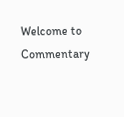Welcome to Commentary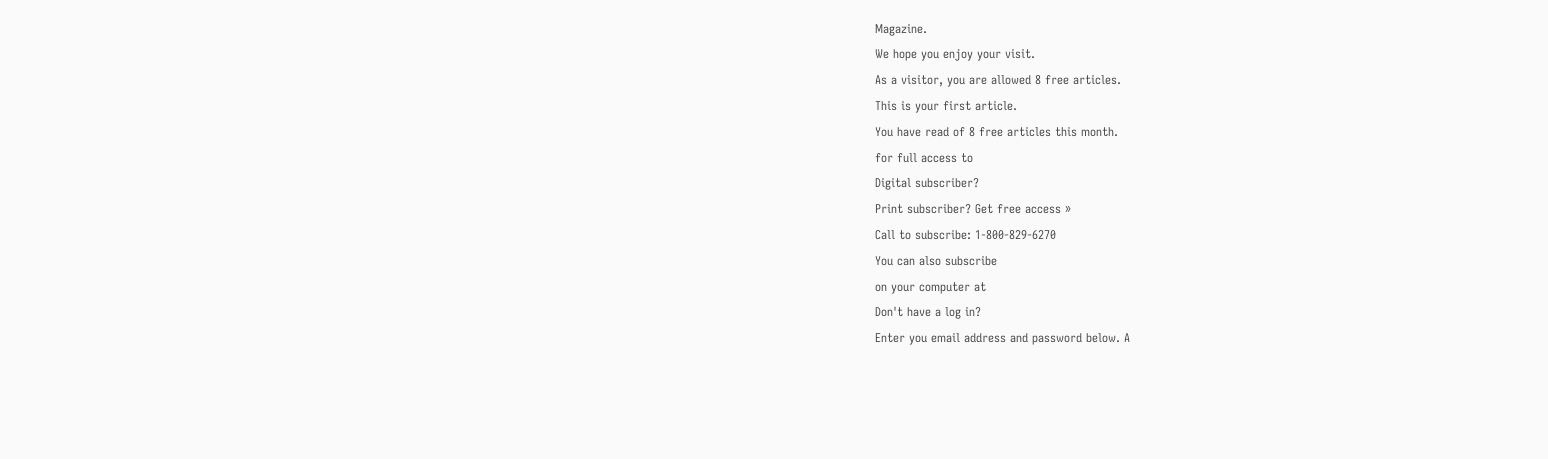Magazine.
We hope you enjoy your visit.
As a visitor, you are allowed 8 free articles.
This is your first article.
You have read of 8 free articles this month.
for full access to
Digital subscriber?
Print subscriber? Get free access »
Call to subscribe: 1-800-829-6270
You can also subscribe
on your computer at
Don't have a log in?
Enter you email address and password below. A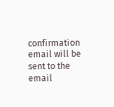confirmation email will be sent to the email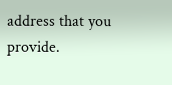address that you provide.